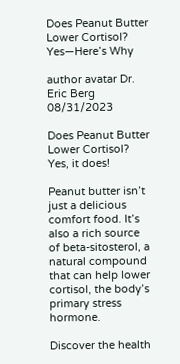Does Peanut Butter Lower Cortisol? Yes—Here’s Why

author avatar Dr. Eric Berg 08/31/2023

Does Peanut Butter Lower Cortisol? Yes, it does!

Peanut butter isn’t just a delicious comfort food. It’s also a rich source of beta-sitosterol, a natural compound that can help lower cortisol, the body’s primary stress hormone.

Discover the health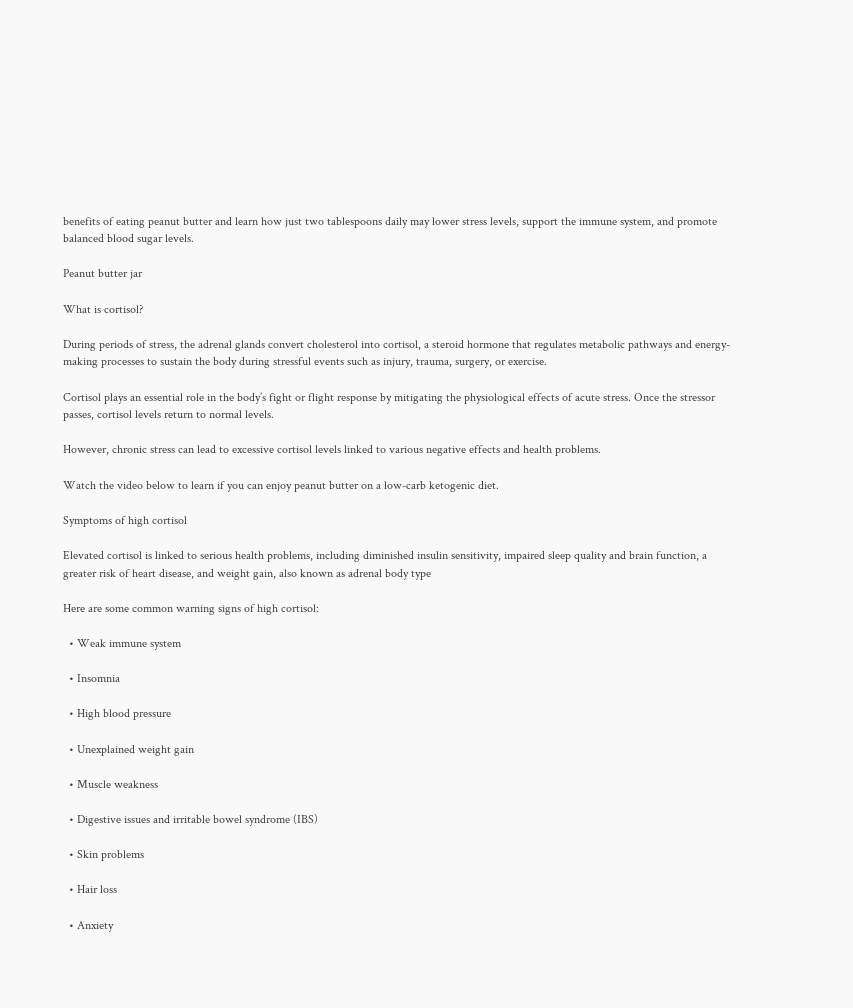benefits of eating peanut butter and learn how just two tablespoons daily may lower stress levels, support the immune system, and promote balanced blood sugar levels.

Peanut butter jar

What is cortisol?

During periods of stress, the adrenal glands convert cholesterol into cortisol, a steroid hormone that regulates metabolic pathways and energy-making processes to sustain the body during stressful events such as injury, trauma, surgery, or exercise.

Cortisol plays an essential role in the body’s fight or flight response by mitigating the physiological effects of acute stress. Once the stressor passes, cortisol levels return to normal levels.

However, chronic stress can lead to excessive cortisol levels linked to various negative effects and health problems.

Watch the video below to learn if you can enjoy peanut butter on a low-carb ketogenic diet.

Symptoms of high cortisol

Elevated cortisol is linked to serious health problems, including diminished insulin sensitivity, impaired sleep quality and brain function, a greater risk of heart disease, and weight gain, also known as adrenal body type

Here are some common warning signs of high cortisol:

  • Weak immune system

  • Insomnia

  • High blood pressure

  • Unexplained weight gain

  • Muscle weakness

  • Digestive issues and irritable bowel syndrome (IBS)

  • Skin problems

  • Hair loss

  • Anxiety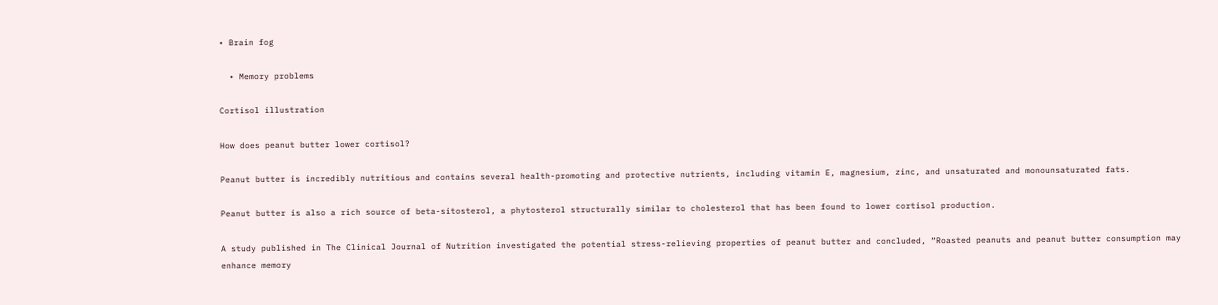• Brain fog

  • Memory problems

Cortisol illustration

How does peanut butter lower cortisol?

Peanut butter is incredibly nutritious and contains several health-promoting and protective nutrients, including vitamin E, magnesium, zinc, and unsaturated and monounsaturated fats.

Peanut butter is also a rich source of beta-sitosterol, a phytosterol structurally similar to cholesterol that has been found to lower cortisol production.

A study published in The Clinical Journal of Nutrition investigated the potential stress-relieving properties of peanut butter and concluded, “Roasted peanuts and peanut butter consumption may enhance memory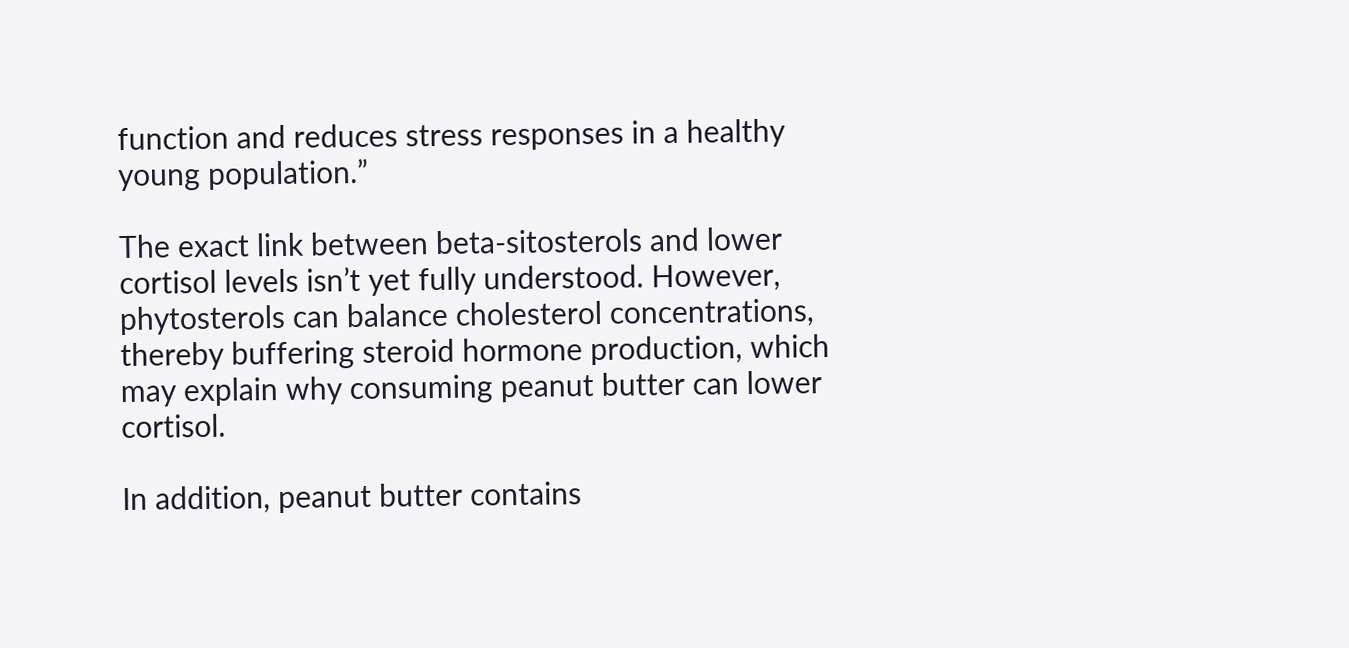function and reduces stress responses in a healthy young population.”

The exact link between beta-sitosterols and lower cortisol levels isn’t yet fully understood. However, phytosterols can balance cholesterol concentrations, thereby buffering steroid hormone production, which may explain why consuming peanut butter can lower cortisol.

In addition, peanut butter contains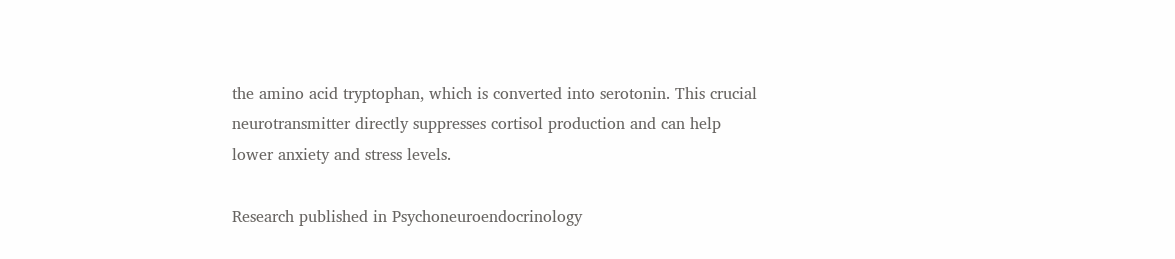the amino acid tryptophan, which is converted into serotonin. This crucial neurotransmitter directly suppresses cortisol production and can help lower anxiety and stress levels.

Research published in Psychoneuroendocrinology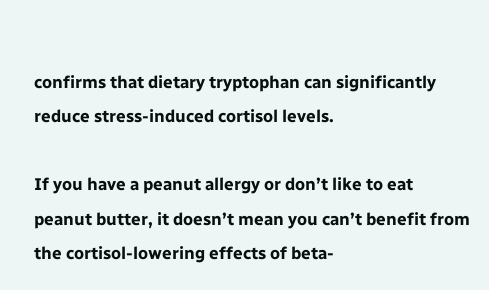confirms that dietary tryptophan can significantly reduce stress-induced cortisol levels.

If you have a peanut allergy or don’t like to eat peanut butter, it doesn’t mean you can’t benefit from the cortisol-lowering effects of beta-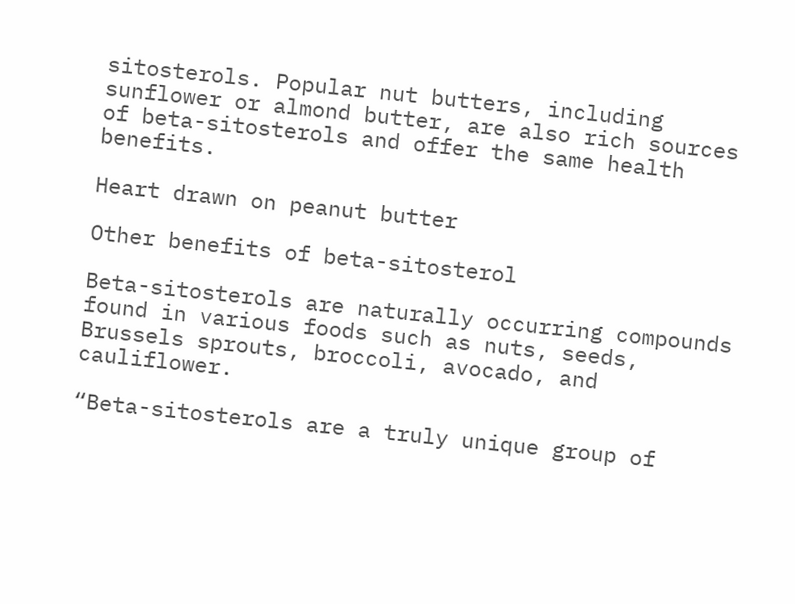sitosterols. Popular nut butters, including sunflower or almond butter, are also rich sources of beta-sitosterols and offer the same health benefits.

Heart drawn on peanut butter

Other benefits of beta-sitosterol

Beta-sitosterols are naturally occurring compounds found in various foods such as nuts, seeds, Brussels sprouts, broccoli, avocado, and cauliflower.

“Beta-sitosterols are a truly unique group of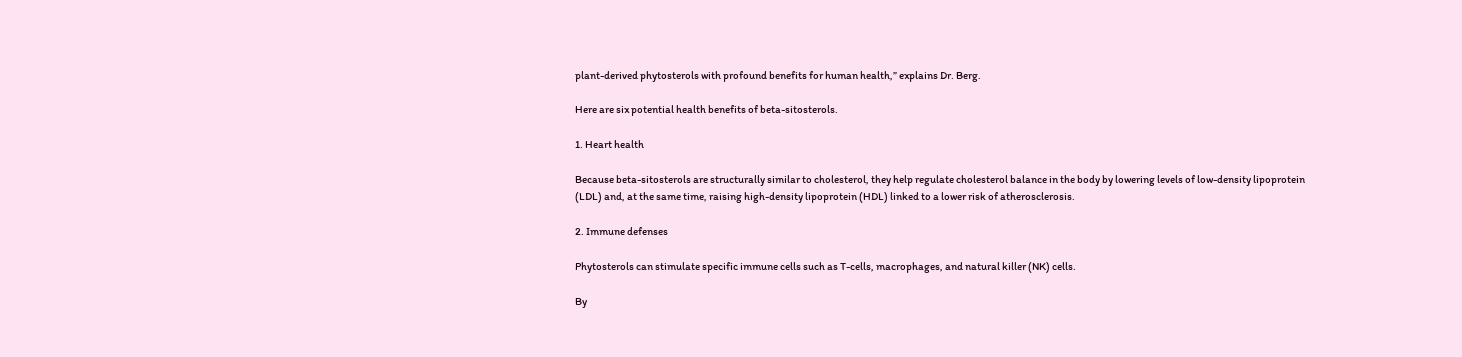plant-derived phytosterols with profound benefits for human health,” explains Dr. Berg.

Here are six potential health benefits of beta-sitosterols.

1. Heart health

Because beta-sitosterols are structurally similar to cholesterol, they help regulate cholesterol balance in the body by lowering levels of low-density lipoprotein (LDL) and, at the same time, raising high-density lipoprotein (HDL) linked to a lower risk of atherosclerosis.

2. Immune defenses

Phytosterols can stimulate specific immune cells such as T-cells, macrophages, and natural killer (NK) cells.

By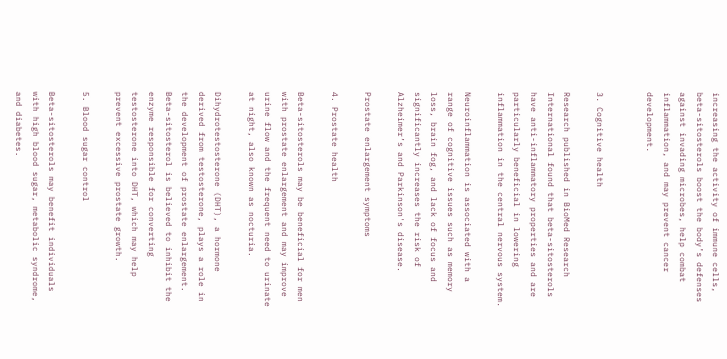increasing the activity of immune cells, beta-sitosterols boost the body’s defenses against invading microbes, help combat inflammation, and may prevent cancer development.


3. Cognitive health

Research published in BioMed Research International found that beta-sitosterols have anti-inflammatory properties and are particularly beneficial in lowering inflammation in the central nervous system.

Neuroinflammation is associated with a range of cognitive issues such as memory loss, brain fog, and lack of focus and significantly increases the risk of Alzheimer’s and Parkinson's disease.

Prostate enlargement symptoms

4. Prostate health

Beta-sitosterols may be beneficial for men with prostate enlargement and may improve urine flow and the frequent need to urinate at night, also known as nocturia.

Dihydrotestosterone (DHT), a hormone derived from testosterone, plays a role in the development of prostate enlargement. Beta-sitosterol is believed to inhibit the enzyme responsible for converting testosterone into DHT, which may help prevent excessive prostate growth.

5. Blood sugar control

Beta-sitosterols may benefit individuals with high blood sugar, metabolic syndrome, and diabetes.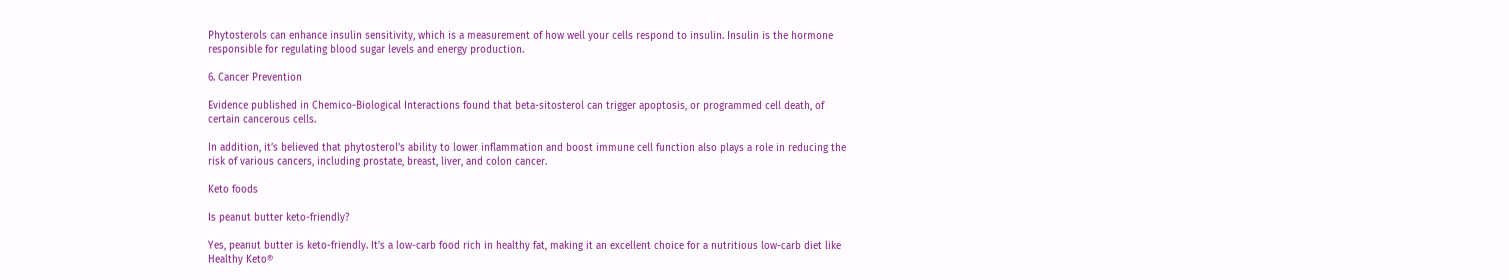Phytosterols can enhance insulin sensitivity, which is a measurement of how well your cells respond to insulin. Insulin is the hormone responsible for regulating blood sugar levels and energy production.

6. Cancer Prevention

Evidence published in Chemico-Biological Interactions found that beta-sitosterol can trigger apoptosis, or programmed cell death, of certain cancerous cells.

In addition, it’s believed that phytosterol's ability to lower inflammation and boost immune cell function also plays a role in reducing the risk of various cancers, including prostate, breast, liver, and colon cancer.

Keto foods

Is peanut butter keto-friendly?

Yes, peanut butter is keto-friendly. It’s a low-carb food rich in healthy fat, making it an excellent choice for a nutritious low-carb diet like Healthy Keto®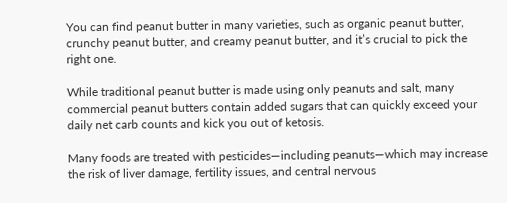You can find peanut butter in many varieties, such as organic peanut butter, crunchy peanut butter, and creamy peanut butter, and it’s crucial to pick the right one.

While traditional peanut butter is made using only peanuts and salt, many commercial peanut butters contain added sugars that can quickly exceed your daily net carb counts and kick you out of ketosis.

Many foods are treated with pesticides—including peanuts—which may increase the risk of liver damage, fertility issues, and central nervous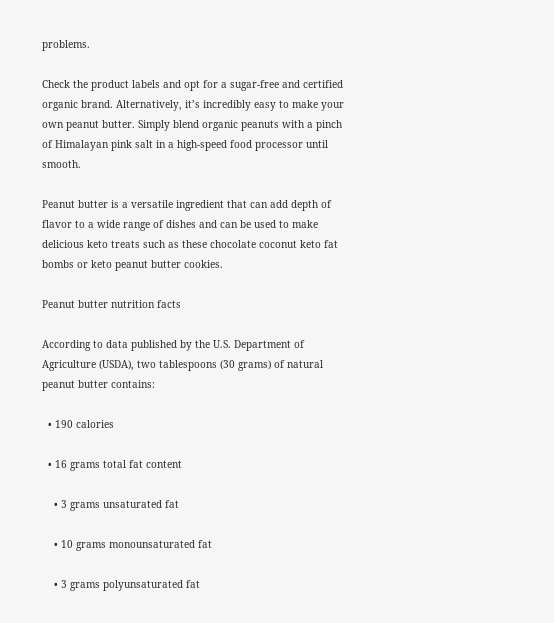problems.

Check the product labels and opt for a sugar-free and certified organic brand. Alternatively, it’s incredibly easy to make your own peanut butter. Simply blend organic peanuts with a pinch of Himalayan pink salt in a high-speed food processor until smooth.

Peanut butter is a versatile ingredient that can add depth of flavor to a wide range of dishes and can be used to make delicious keto treats such as these chocolate coconut keto fat bombs or keto peanut butter cookies.

Peanut butter nutrition facts

According to data published by the U.S. Department of Agriculture (USDA), two tablespoons (30 grams) of natural peanut butter contains:

  • 190 calories

  • 16 grams total fat content

    • 3 grams unsaturated fat

    • 10 grams monounsaturated fat

    • 3 grams polyunsaturated fat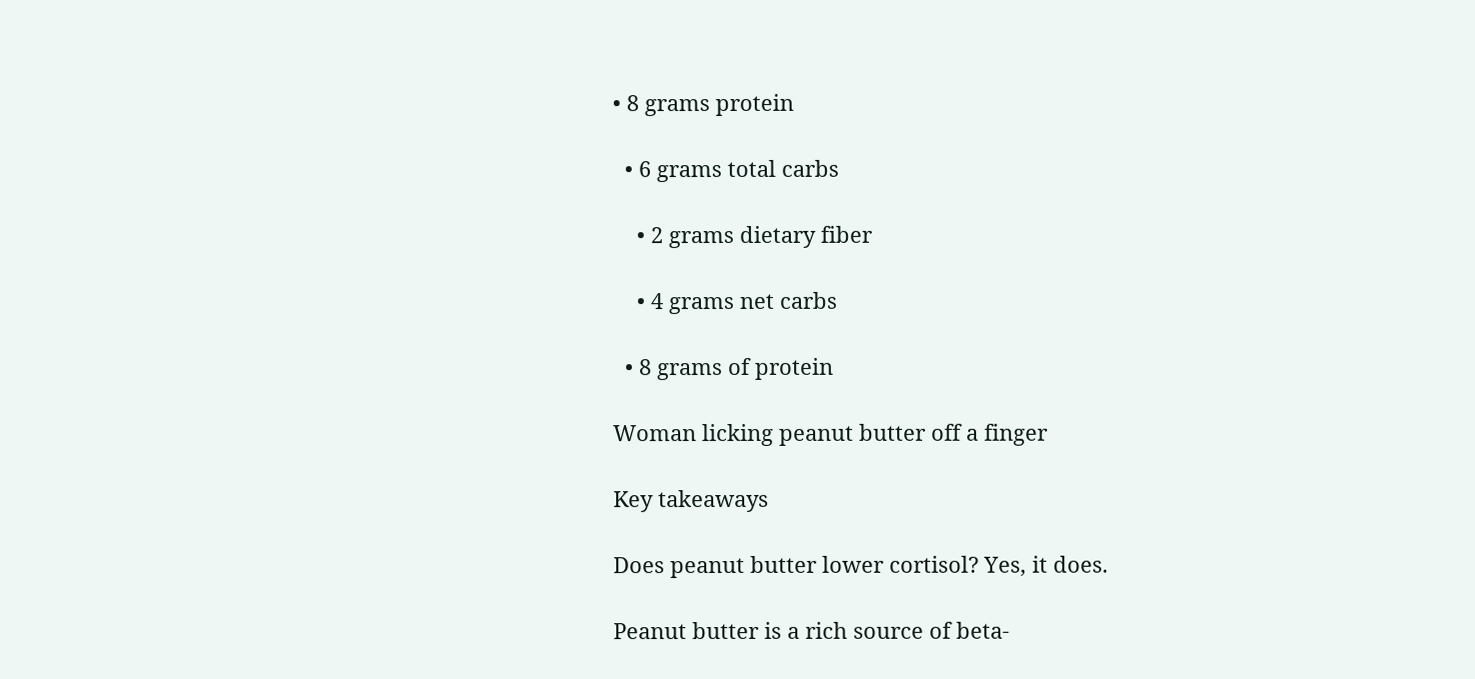• 8 grams protein

  • 6 grams total carbs

    • 2 grams dietary fiber

    • 4 grams net carbs

  • 8 grams of protein

Woman licking peanut butter off a finger

Key takeaways

Does peanut butter lower cortisol? Yes, it does.

Peanut butter is a rich source of beta-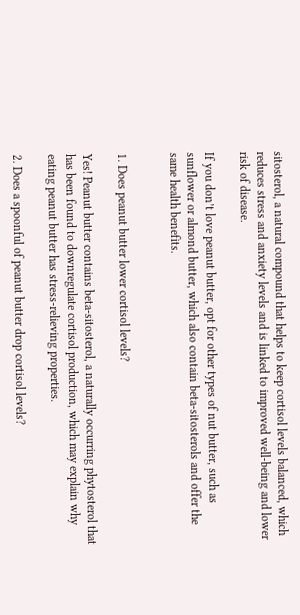sitosterol, a natural compound that helps to keep cortisol levels balanced, which reduces stress and anxiety levels and is linked to improved well-being and lower risk of disease.

If you don’t love peanut butter, opt for other types of nut butter, such as sunflower or almond butter, which also contain beta-sitosterols and offer the same health benefits.


1. Does peanut butter lower cortisol levels?

Yes! Peanut butter contains beta-sitosterol, a naturally occurring phytosterol that has been found to downregulate cortisol production, which may explain why eating peanut butter has stress-relieving properties.

2. Does a spoonful of peanut butter drop cortisol levels?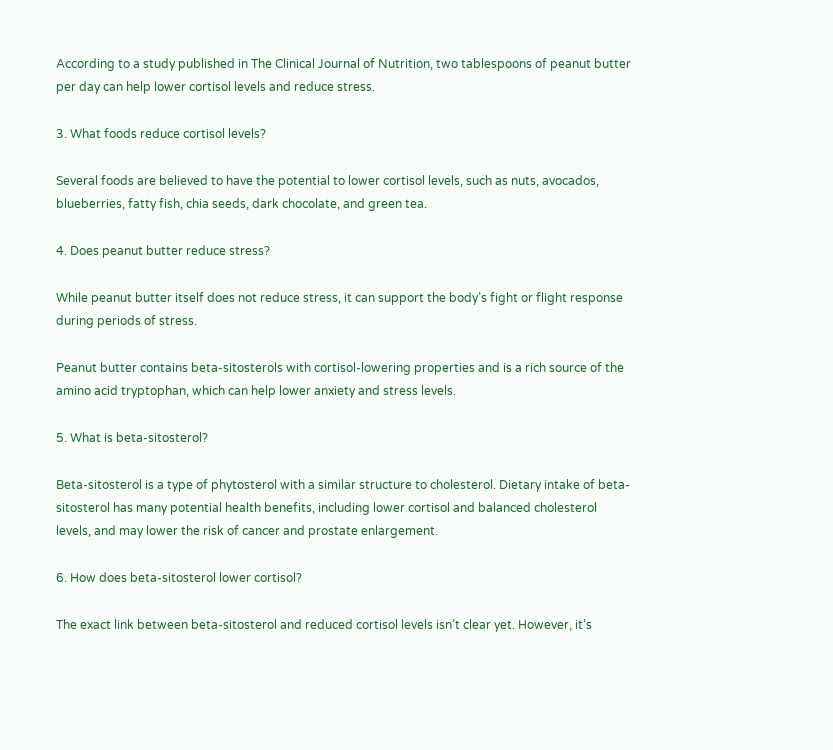According to a study published in The Clinical Journal of Nutrition, two tablespoons of peanut butter per day can help lower cortisol levels and reduce stress.

3. What foods reduce cortisol levels?

Several foods are believed to have the potential to lower cortisol levels, such as nuts, avocados, blueberries, fatty fish, chia seeds, dark chocolate, and green tea.

4. Does peanut butter reduce stress?

While peanut butter itself does not reduce stress, it can support the body’s fight or flight response during periods of stress.

Peanut butter contains beta-sitosterols with cortisol-lowering properties and is a rich source of the amino acid tryptophan, which can help lower anxiety and stress levels.

5. What is beta-sitosterol?

Beta-sitosterol is a type of phytosterol with a similar structure to cholesterol. Dietary intake of beta-sitosterol has many potential health benefits, including lower cortisol and balanced cholesterol levels, and may lower the risk of cancer and prostate enlargement.

6. How does beta-sitosterol lower cortisol?

The exact link between beta-sitosterol and reduced cortisol levels isn’t clear yet. However, it’s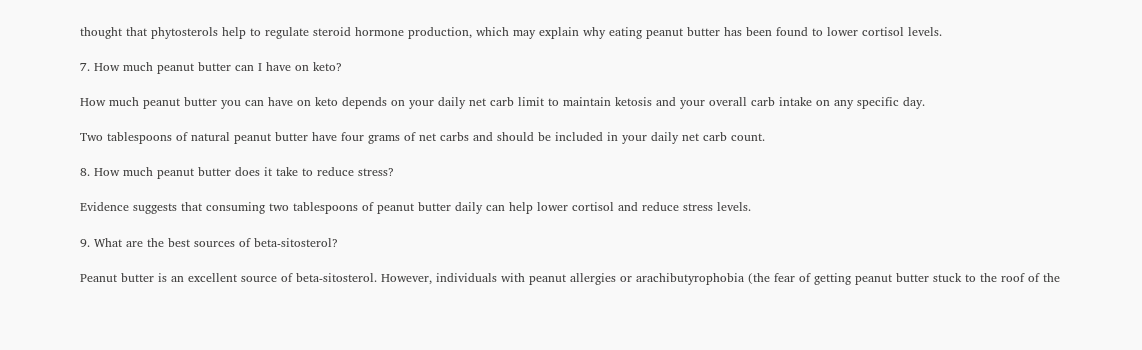thought that phytosterols help to regulate steroid hormone production, which may explain why eating peanut butter has been found to lower cortisol levels.

7. How much peanut butter can I have on keto?

How much peanut butter you can have on keto depends on your daily net carb limit to maintain ketosis and your overall carb intake on any specific day.

Two tablespoons of natural peanut butter have four grams of net carbs and should be included in your daily net carb count.

8. How much peanut butter does it take to reduce stress?

Evidence suggests that consuming two tablespoons of peanut butter daily can help lower cortisol and reduce stress levels.

9. What are the best sources of beta-sitosterol?

Peanut butter is an excellent source of beta-sitosterol. However, individuals with peanut allergies or arachibutyrophobia (the fear of getting peanut butter stuck to the roof of the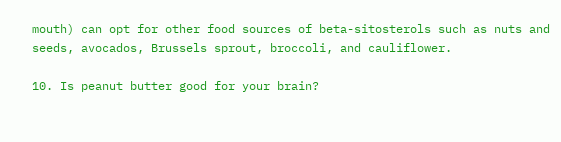mouth) can opt for other food sources of beta-sitosterols such as nuts and seeds, avocados, Brussels sprout, broccoli, and cauliflower.

10. Is peanut butter good for your brain?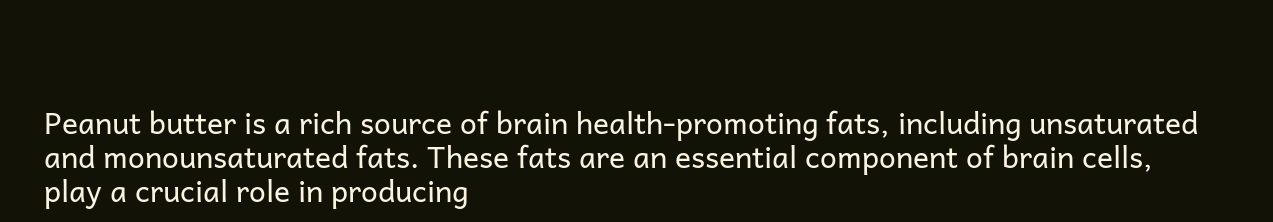Peanut butter is a rich source of brain health-promoting fats, including unsaturated and monounsaturated fats. These fats are an essential component of brain cells, play a crucial role in producing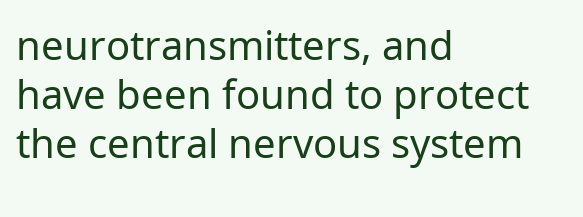neurotransmitters, and have been found to protect the central nervous system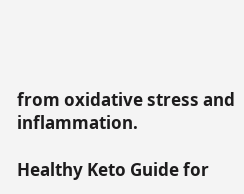from oxidative stress and inflammation.

Healthy Keto Guide for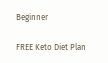Beginner

FREE Keto Diet Plan